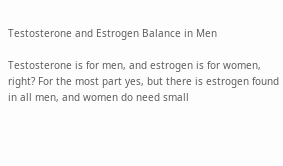Testosterone and Estrogen Balance in Men

Testosterone is for men, and estrogen is for women, right? For the most part yes, but there is estrogen found in all men, and women do need small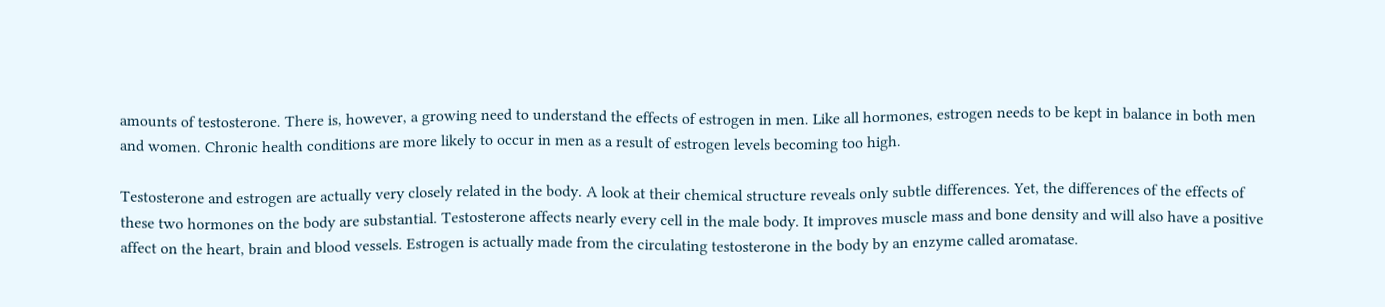amounts of testosterone. There is, however, a growing need to understand the effects of estrogen in men. Like all hormones, estrogen needs to be kept in balance in both men and women. Chronic health conditions are more likely to occur in men as a result of estrogen levels becoming too high.

Testosterone and estrogen are actually very closely related in the body. A look at their chemical structure reveals only subtle differences. Yet, the differences of the effects of these two hormones on the body are substantial. Testosterone affects nearly every cell in the male body. It improves muscle mass and bone density and will also have a positive affect on the heart, brain and blood vessels. Estrogen is actually made from the circulating testosterone in the body by an enzyme called aromatase.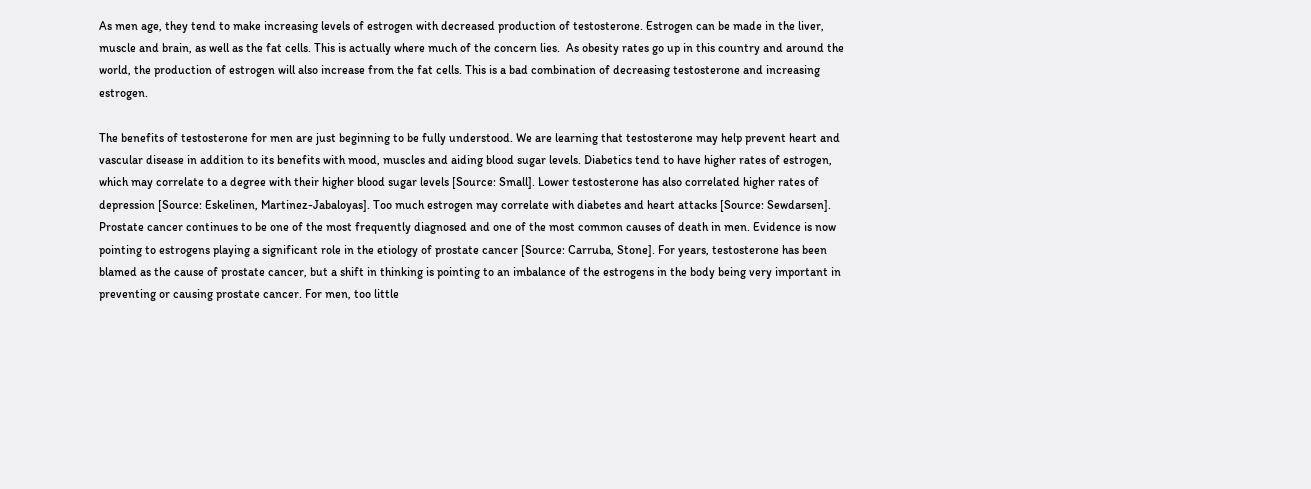As men age, they tend to make increasing levels of estrogen with decreased production of testosterone. Estrogen can be made in the liver, muscle and brain, as well as the fat cells. This is actually where much of the concern lies.  As obesity rates go up in this country and around the world, the production of estrogen will also increase from the fat cells. This is a bad combination of decreasing testosterone and increasing estrogen.

The benefits of testosterone for men are just beginning to be fully understood. We are learning that testosterone may help prevent heart and vascular disease in addition to its benefits with mood, muscles and aiding blood sugar levels. Diabetics tend to have higher rates of estrogen, which may correlate to a degree with their higher blood sugar levels [Source: Small]. Lower testosterone has also correlated higher rates of depression [Source: Eskelinen, Martinez-Jabaloyas]. Too much estrogen may correlate with diabetes and heart attacks [Source: Sewdarsen]. Prostate cancer continues to be one of the most frequently diagnosed and one of the most common causes of death in men. Evidence is now pointing to estrogens playing a significant role in the etiology of prostate cancer [Source: Carruba, Stone]. For years, testosterone has been blamed as the cause of prostate cancer, but a shift in thinking is pointing to an imbalance of the estrogens in the body being very important in preventing or causing prostate cancer. For men, too little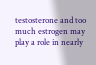testosterone and too much estrogen may play a role in nearly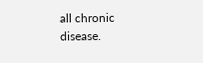all chronic disease.